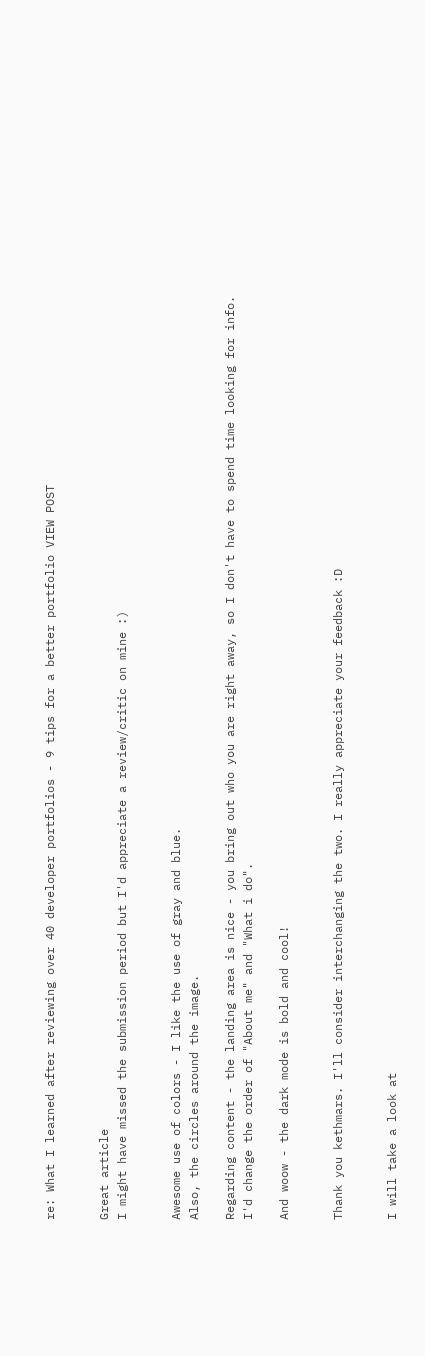re: What I learned after reviewing over 40 developer portfolios - 9 tips for a better portfolio VIEW POST


Great article
I might have missed the submission period but I'd appreciate a review/critic on mine :)


Awesome use of colors - I like the use of gray and blue.
Also, the circles around the image.

Regarding content - the landing area is nice - you bring out who you are right away, so I don't have to spend time looking for info.
I'd change the order of "About me" and "What i do".

And woow - the dark mode is bold and cool!


Thank you kethmars. I'll consider interchanging the two. I really appreciate your feedback :D


I will take a look at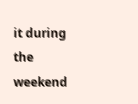it during the weekend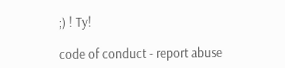;) ! Ty!

code of conduct - report abuse